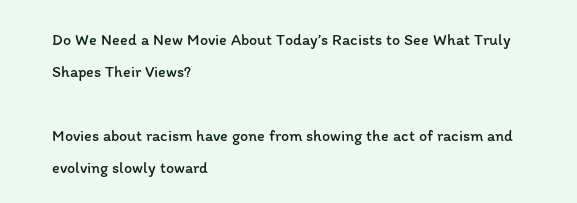Do We Need a New Movie About Today’s Racists to See What Truly Shapes Their Views?

Movies about racism have gone from showing the act of racism and evolving slowly toward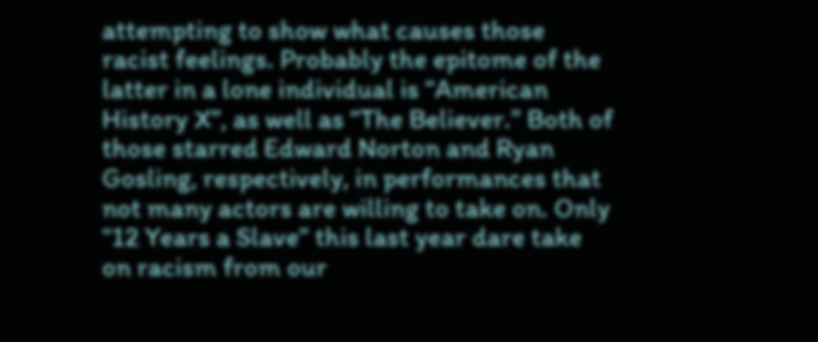attempting to show what causes those racist feelings. Probably the epitome of the latter in a lone individual is “American History X”, as well as “The Believer.” Both of those starred Edward Norton and Ryan Gosling, respectively, in performances that not many actors are willing to take on. Only “12 Years a Slave” this last year dare take on racism from our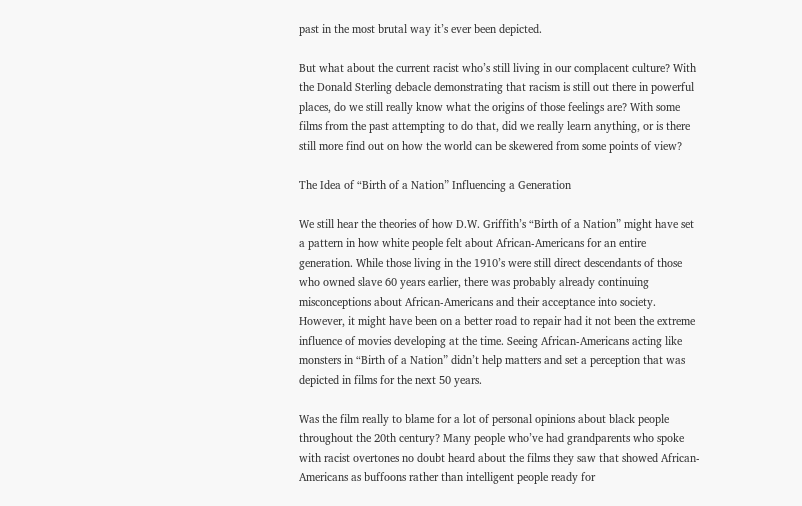past in the most brutal way it’s ever been depicted.

But what about the current racist who’s still living in our complacent culture? With the Donald Sterling debacle demonstrating that racism is still out there in powerful places, do we still really know what the origins of those feelings are? With some films from the past attempting to do that, did we really learn anything, or is there still more find out on how the world can be skewered from some points of view?

The Idea of “Birth of a Nation” Influencing a Generation

We still hear the theories of how D.W. Griffith’s “Birth of a Nation” might have set a pattern in how white people felt about African-Americans for an entire generation. While those living in the 1910’s were still direct descendants of those who owned slave 60 years earlier, there was probably already continuing misconceptions about African-Americans and their acceptance into society. However, it might have been on a better road to repair had it not been the extreme influence of movies developing at the time. Seeing African-Americans acting like monsters in “Birth of a Nation” didn’t help matters and set a perception that was depicted in films for the next 50 years.

Was the film really to blame for a lot of personal opinions about black people throughout the 20th century? Many people who’ve had grandparents who spoke with racist overtones no doubt heard about the films they saw that showed African-Americans as buffoons rather than intelligent people ready for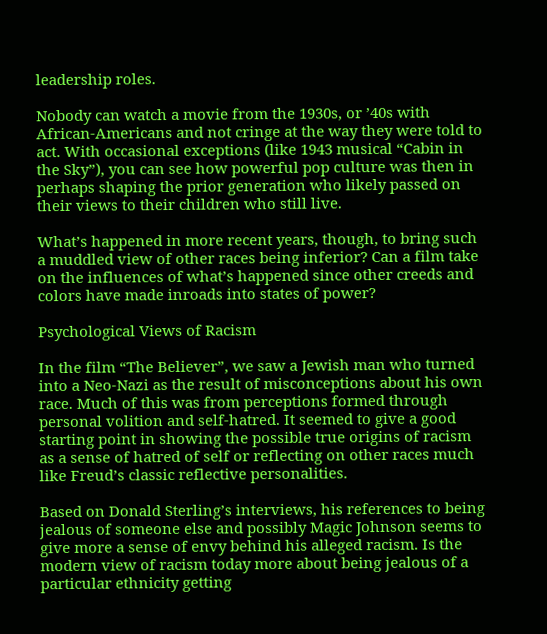leadership roles.

Nobody can watch a movie from the 1930s, or ’40s with African-Americans and not cringe at the way they were told to act. With occasional exceptions (like 1943 musical “Cabin in the Sky”), you can see how powerful pop culture was then in perhaps shaping the prior generation who likely passed on their views to their children who still live.

What’s happened in more recent years, though, to bring such a muddled view of other races being inferior? Can a film take on the influences of what’s happened since other creeds and colors have made inroads into states of power?

Psychological Views of Racism

In the film “The Believer”, we saw a Jewish man who turned into a Neo-Nazi as the result of misconceptions about his own race. Much of this was from perceptions formed through personal volition and self-hatred. It seemed to give a good starting point in showing the possible true origins of racism as a sense of hatred of self or reflecting on other races much like Freud’s classic reflective personalities.

Based on Donald Sterling’s interviews, his references to being jealous of someone else and possibly Magic Johnson seems to give more a sense of envy behind his alleged racism. Is the modern view of racism today more about being jealous of a particular ethnicity getting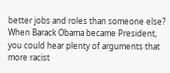better jobs and roles than someone else? When Barack Obama became President, you could hear plenty of arguments that more racist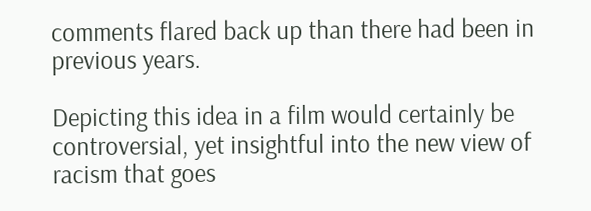comments flared back up than there had been in previous years.

Depicting this idea in a film would certainly be controversial, yet insightful into the new view of racism that goes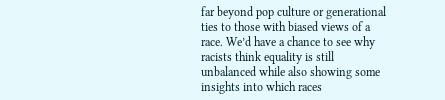far beyond pop culture or generational ties to those with biased views of a race. We’d have a chance to see why racists think equality is still unbalanced while also showing some insights into which races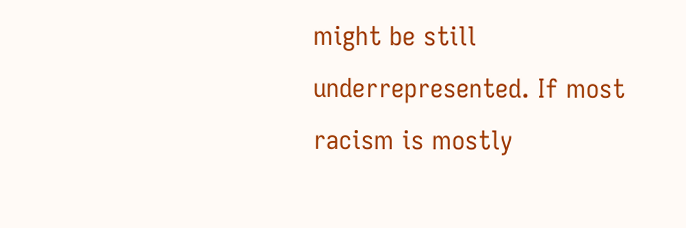might be still underrepresented. If most racism is mostly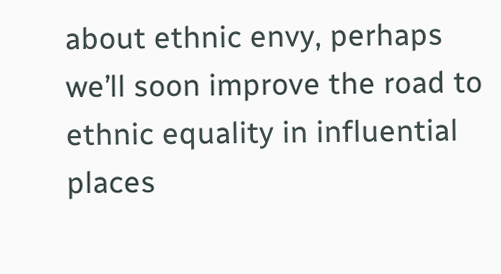about ethnic envy, perhaps we’ll soon improve the road to ethnic equality in influential places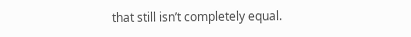that still isn’t completely equal.